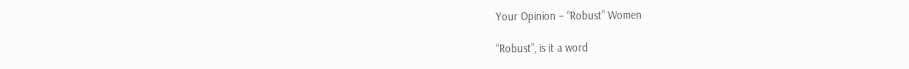Your Opinion – “Robust” Women

“Robust”, is it a word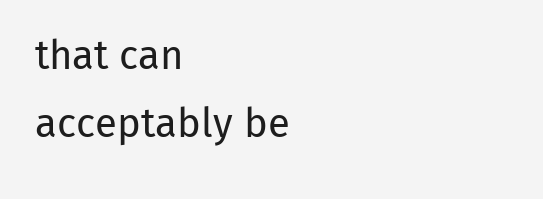that can acceptably be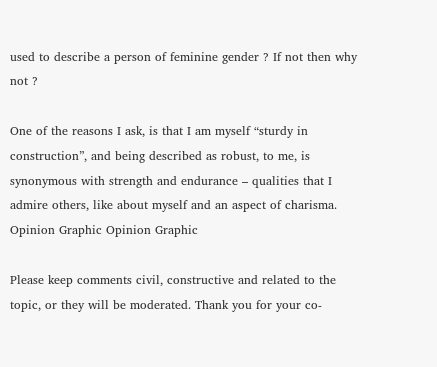used to describe a person of feminine gender ? If not then why not ?

One of the reasons I ask, is that I am myself “sturdy in construction”, and being described as robust, to me, is synonymous with strength and endurance – qualities that I admire others, like about myself and an aspect of charisma. Opinion Graphic Opinion Graphic

Please keep comments civil, constructive and related to the topic, or they will be moderated. Thank you for your co-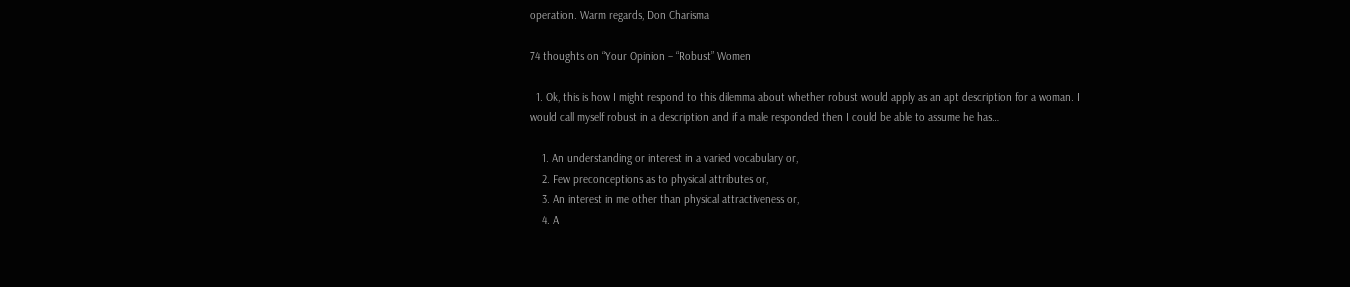operation. Warm regards, Don Charisma

74 thoughts on “Your Opinion – “Robust” Women

  1. Ok, this is how I might respond to this dilemma about whether robust would apply as an apt description for a woman. I would call myself robust in a description and if a male responded then I could be able to assume he has…

    1. An understanding or interest in a varied vocabulary or,
    2. Few preconceptions as to physical attributes or,
    3. An interest in me other than physical attractiveness or,
    4. A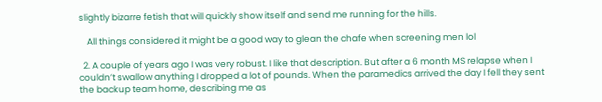slightly bizarre fetish that will quickly show itself and send me running for the hills.

    All things considered it might be a good way to glean the chafe when screening men lol

  2. A couple of years ago I was very robust. I like that description. But after a 6 month MS relapse when I couldn’t swallow anything I dropped a lot of pounds. When the paramedics arrived the day I fell they sent the backup team home, describing me as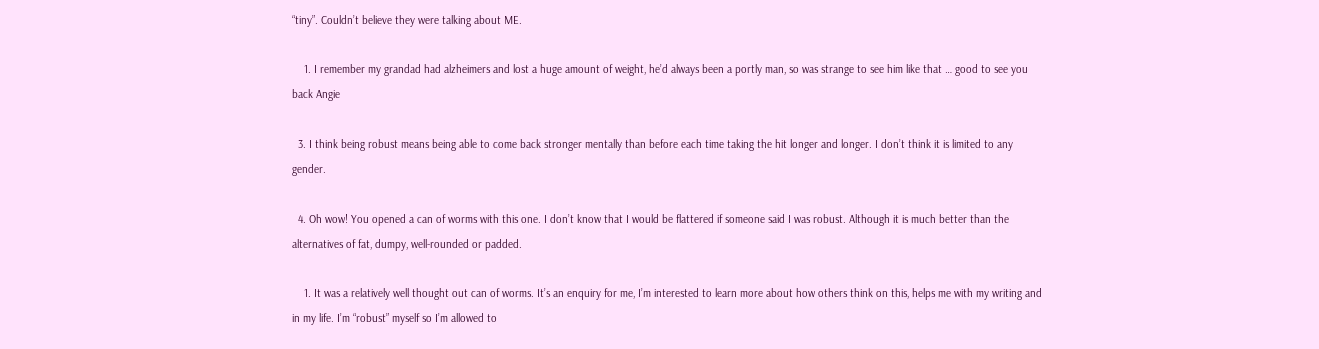“tiny”. Couldn’t believe they were talking about ME.

    1. I remember my grandad had alzheimers and lost a huge amount of weight, he’d always been a portly man, so was strange to see him like that … good to see you back Angie

  3. I think being robust means being able to come back stronger mentally than before each time taking the hit longer and longer. I don’t think it is limited to any gender.

  4. Oh wow! You opened a can of worms with this one. I don’t know that I would be flattered if someone said I was robust. Although it is much better than the alternatives of fat, dumpy, well-rounded or padded.

    1. It was a relatively well thought out can of worms. It’s an enquiry for me, I’m interested to learn more about how others think on this, helps me with my writing and in my life. I’m “robust” myself so I’m allowed to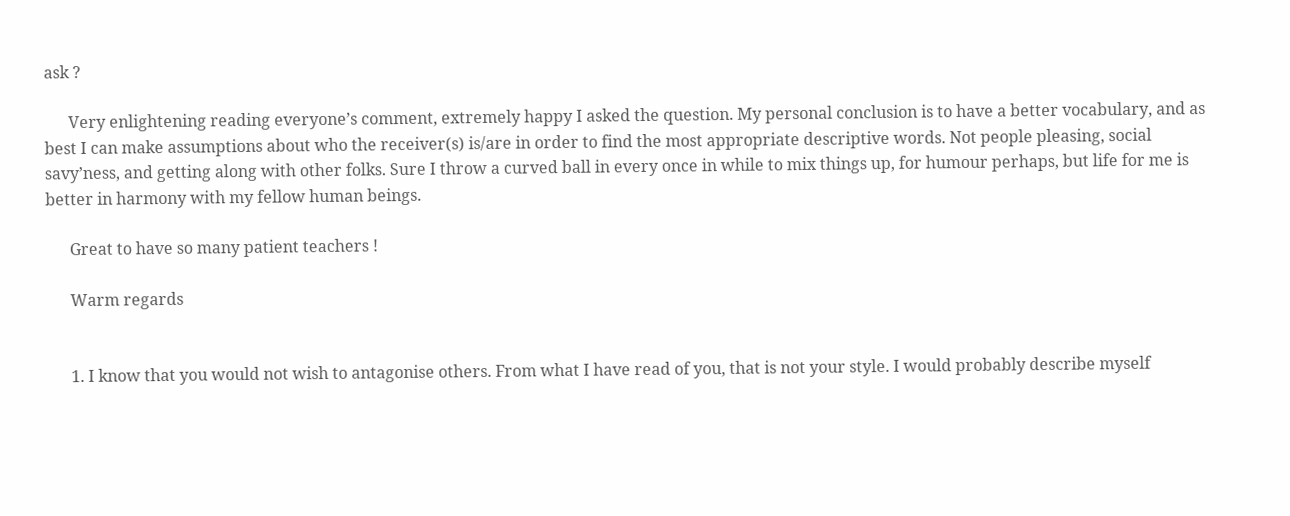ask ?

      Very enlightening reading everyone’s comment, extremely happy I asked the question. My personal conclusion is to have a better vocabulary, and as best I can make assumptions about who the receiver(s) is/are in order to find the most appropriate descriptive words. Not people pleasing, social savy’ness, and getting along with other folks. Sure I throw a curved ball in every once in while to mix things up, for humour perhaps, but life for me is better in harmony with my fellow human beings.

      Great to have so many patient teachers !

      Warm regards


      1. I know that you would not wish to antagonise others. From what I have read of you, that is not your style. I would probably describe myself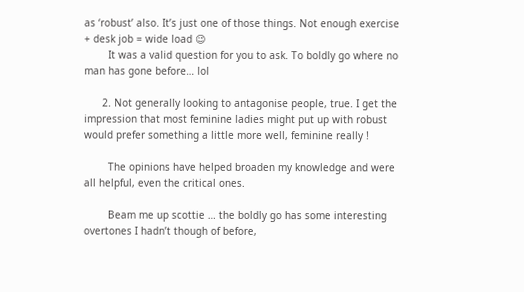as ‘robust’ also. It’s just one of those things. Not enough exercise + desk job = wide load 😉
        It was a valid question for you to ask. To boldly go where no man has gone before… lol

      2. Not generally looking to antagonise people, true. I get the impression that most feminine ladies might put up with robust would prefer something a little more well, feminine really !

        The opinions have helped broaden my knowledge and were all helpful, even the critical ones.

        Beam me up scottie … the boldly go has some interesting overtones I hadn’t though of before,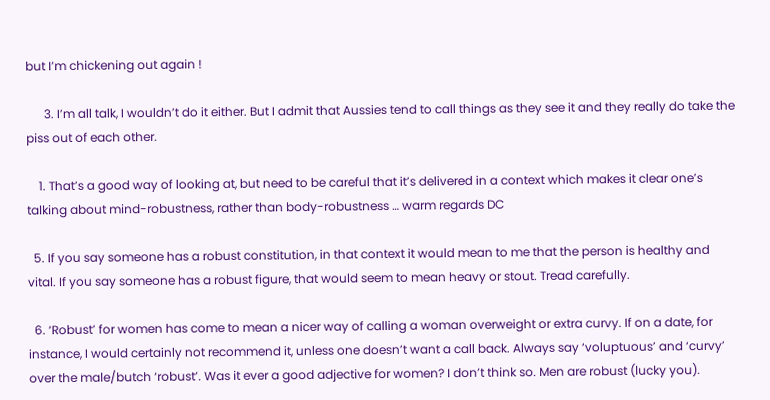but I’m chickening out again !

      3. I’m all talk, I wouldn’t do it either. But I admit that Aussies tend to call things as they see it and they really do take the piss out of each other.

    1. That’s a good way of looking at, but need to be careful that it’s delivered in a context which makes it clear one’s talking about mind-robustness, rather than body-robustness … warm regards DC

  5. If you say someone has a robust constitution, in that context it would mean to me that the person is healthy and vital. If you say someone has a robust figure, that would seem to mean heavy or stout. Tread carefully.

  6. ‘Robust’ for women has come to mean a nicer way of calling a woman overweight or extra curvy. If on a date, for instance, I would certainly not recommend it, unless one doesn’t want a call back. Always say ‘voluptuous’ and ‘curvy’ over the male/butch ‘robust’. Was it ever a good adjective for women? I don’t think so. Men are robust (lucky you).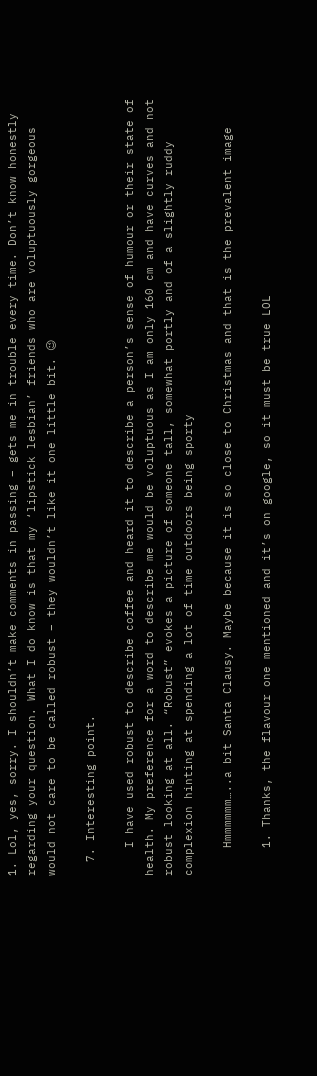1. Lol, yes, sorry. I shouldn’t make comments in passing – gets me in trouble every time. Don’t know honestly regarding your question. What I do know is that my ‘lipstick lesbian’ friends who are voluptuously gorgeous would not care to be called robust – they wouldn’t like it one little bit. 😉

  7. Interesting point.

    I have used robust to describe coffee and heard it to describe a person’s sense of humour or their state of health. My preference for a word to describe me would be voluptuous as I am only 160 cm and have curves and not robust looking at all. “Robust” evokes a picture of someone tall, somewhat portly and of a slightly ruddy complexion hinting at spending a lot of time outdoors being sporty

    Hmmmmmm…..a bit Santa Clausy. Maybe because it is so close to Christmas and that is the prevalent image

    1. Thanks, the flavour one mentioned and it’s on google, so it must be true LOL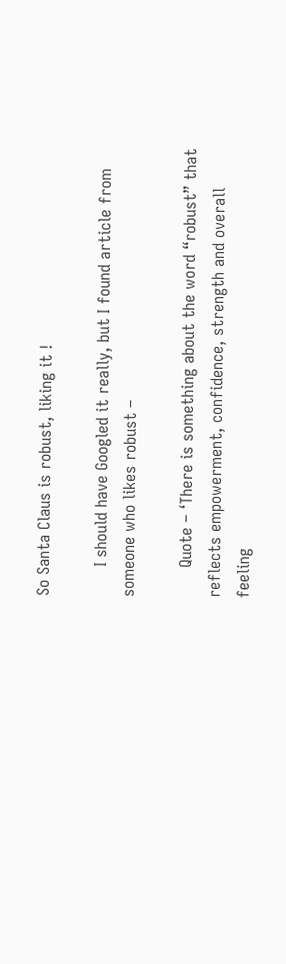So Santa Claus is robust, liking it !

      I should have Googled it really, but I found article from someone who likes robust –

      Quote – ‘There is something about the word “robust” that reflects empowerment, confidence, strength and overall feeling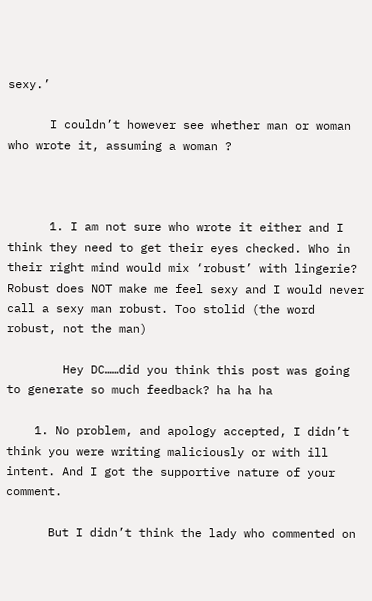sexy.’

      I couldn’t however see whether man or woman who wrote it, assuming a woman ?



      1. I am not sure who wrote it either and I think they need to get their eyes checked. Who in their right mind would mix ‘robust’ with lingerie? Robust does NOT make me feel sexy and I would never call a sexy man robust. Too stolid (the word robust, not the man)

        Hey DC……did you think this post was going to generate so much feedback? ha ha ha

    1. No problem, and apology accepted, I didn’t think you were writing maliciously or with ill intent. And I got the supportive nature of your comment.

      But I didn’t think the lady who commented on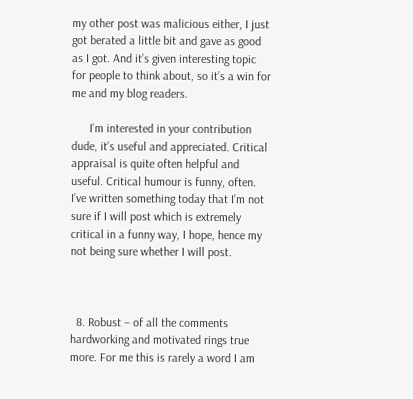my other post was malicious either, I just got berated a little bit and gave as good as I got. And it’s given interesting topic for people to think about, so it’s a win for me and my blog readers.

      I’m interested in your contribution dude, it’s useful and appreciated. Critical appraisal is quite often helpful and useful. Critical humour is funny, often. I’ve written something today that I’m not sure if I will post which is extremely critical in a funny way, I hope, hence my not being sure whether I will post.



  8. Robust – of all the comments hardworking and motivated rings true more. For me this is rarely a word I am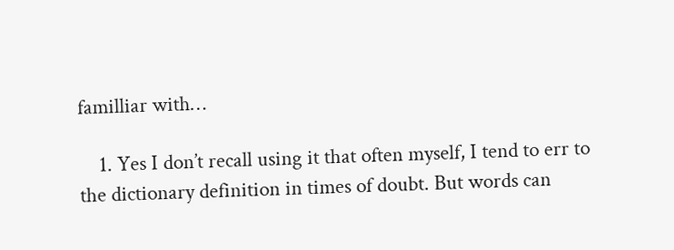familliar with…

    1. Yes I don’t recall using it that often myself, I tend to err to the dictionary definition in times of doubt. But words can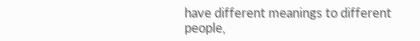have different meanings to different people,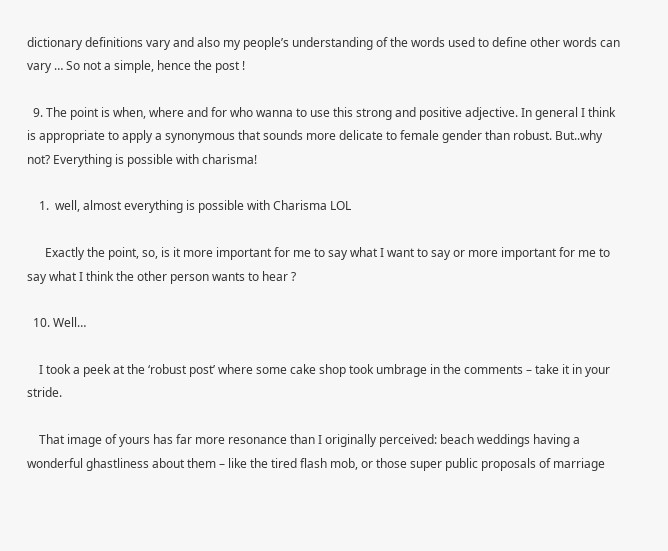dictionary definitions vary and also my people’s understanding of the words used to define other words can vary … So not a simple, hence the post !

  9. The point is when, where and for who wanna to use this strong and positive adjective. In general I think is appropriate to apply a synonymous that sounds more delicate to female gender than robust. But..why not? Everything is possible with charisma!

    1.  well, almost everything is possible with Charisma LOL

      Exactly the point, so, is it more important for me to say what I want to say or more important for me to say what I think the other person wants to hear ?

  10. Well…

    I took a peek at the ‘robust post’ where some cake shop took umbrage in the comments – take it in your stride.

    That image of yours has far more resonance than I originally perceived: beach weddings having a wonderful ghastliness about them – like the tired flash mob, or those super public proposals of marriage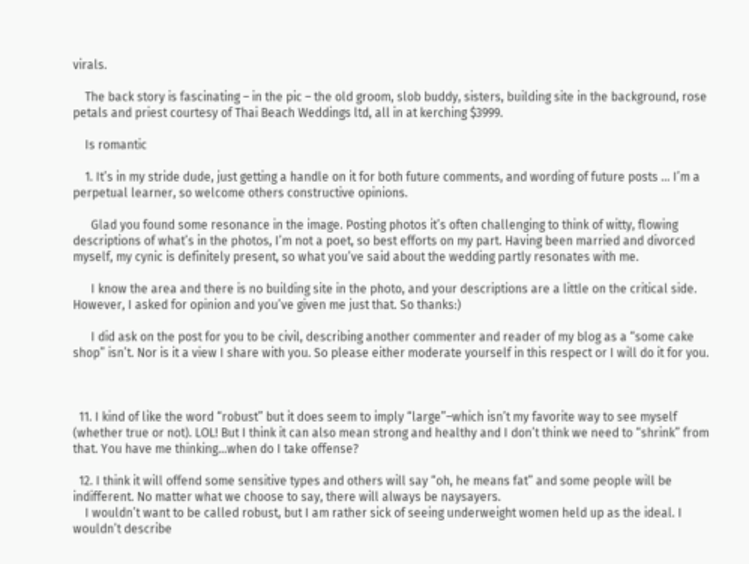virals.

    The back story is fascinating – in the pic – the old groom, slob buddy, sisters, building site in the background, rose petals and priest courtesy of Thai Beach Weddings ltd, all in at kerching $3999.

    Is romantic

    1. It’s in my stride dude, just getting a handle on it for both future comments, and wording of future posts … I’m a perpetual learner, so welcome others constructive opinions.

      Glad you found some resonance in the image. Posting photos it’s often challenging to think of witty, flowing descriptions of what’s in the photos, I’m not a poet, so best efforts on my part. Having been married and divorced myself, my cynic is definitely present, so what you’ve said about the wedding partly resonates with me.

      I know the area and there is no building site in the photo, and your descriptions are a little on the critical side. However, I asked for opinion and you’ve given me just that. So thanks:)

      I did ask on the post for you to be civil, describing another commenter and reader of my blog as a “some cake shop” isn’t. Nor is it a view I share with you. So please either moderate yourself in this respect or I will do it for you.



  11. I kind of like the word “robust” but it does seem to imply “large”–which isn’t my favorite way to see myself (whether true or not). LOL! But I think it can also mean strong and healthy and I don’t think we need to “shrink” from that. You have me thinking…when do I take offense?

  12. I think it will offend some sensitive types and others will say “oh, he means fat” and some people will be indifferent. No matter what we choose to say, there will always be naysayers.
    I wouldn’t want to be called robust, but I am rather sick of seeing underweight women held up as the ideal. I wouldn’t describe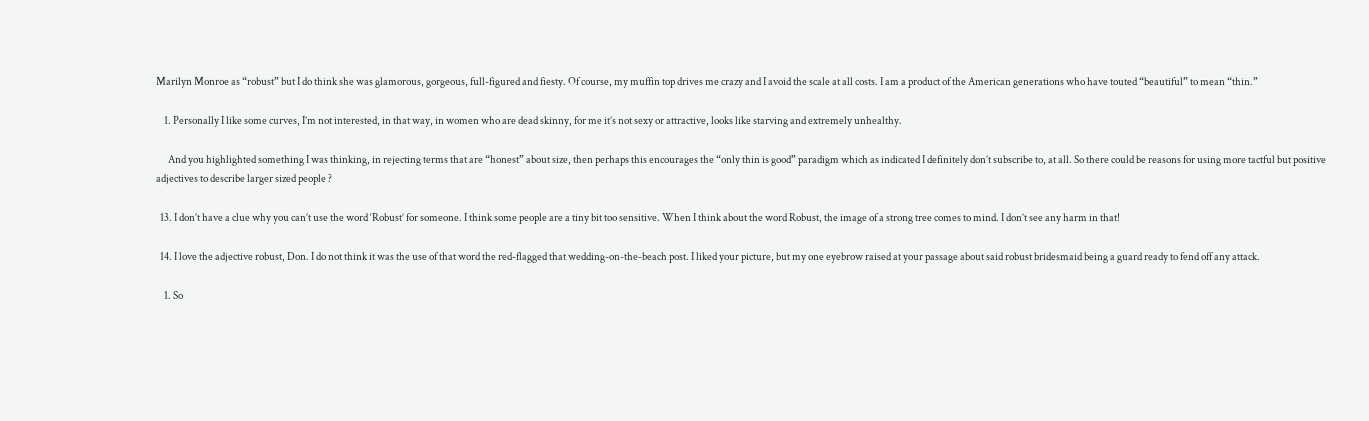Marilyn Monroe as “robust” but I do think she was glamorous, gorgeous, full-figured and fiesty. Of course, my muffin top drives me crazy and I avoid the scale at all costs. I am a product of the American generations who have touted “beautiful” to mean “thin.”

    1. Personally I like some curves, I’m not interested, in that way, in women who are dead skinny, for me it’s not sexy or attractive, looks like starving and extremely unhealthy.

      And you highlighted something I was thinking, in rejecting terms that are “honest” about size, then perhaps this encourages the “only thin is good” paradigm which as indicated I definitely don’t subscribe to, at all. So there could be reasons for using more tactful but positive adjectives to describe larger sized people ?

  13. I don’t have a clue why you can’t use the word ‘Robust’ for someone. I think some people are a tiny bit too sensitive. When I think about the word Robust, the image of a strong tree comes to mind. I don’t see any harm in that!

  14. I love the adjective robust, Don. I do not think it was the use of that word the red-flagged that wedding-on-the-beach post. I liked your picture, but my one eyebrow raised at your passage about said robust bridesmaid being a guard ready to fend off any attack.

    1. So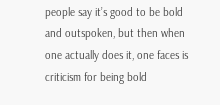people say it’s good to be bold and outspoken, but then when one actually does it, one faces is criticism for being bold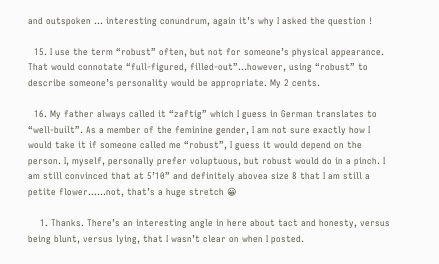and outspoken … interesting conundrum, again it’s why I asked the question !

  15. I use the term “robust” often, but not for someone’s physical appearance. That would connotate “full-figured, filled-out”…however, using “robust” to describe someone’s personality would be appropriate. My 2 cents.

  16. My father always called it “zaftig” which I guess in German translates to “well-built”. As a member of the feminine gender, I am not sure exactly how I would take it if someone called me “robust”, I guess it would depend on the person. I, myself, personally prefer voluptuous, but robust would do in a pinch. I am still convinced that at 5’10” and definitely abovea size 8 that I am still a petite flower……not, that’s a huge stretch 😀

    1. Thanks. There’s an interesting angle in here about tact and honesty, versus being blunt, versus lying, that I wasn’t clear on when I posted.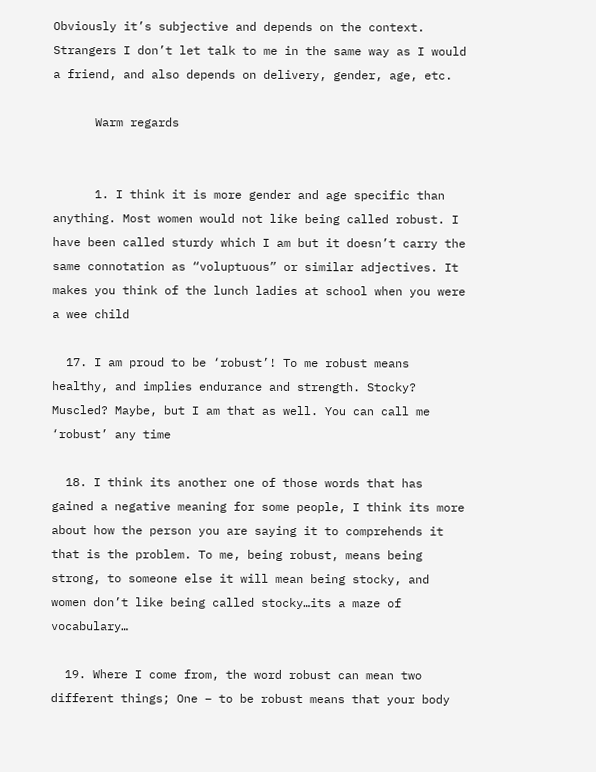Obviously it’s subjective and depends on the context. Strangers I don’t let talk to me in the same way as I would a friend, and also depends on delivery, gender, age, etc.

      Warm regards


      1. I think it is more gender and age specific than anything. Most women would not like being called robust. I have been called sturdy which I am but it doesn’t carry the same connotation as “voluptuous” or similar adjectives. It makes you think of the lunch ladies at school when you were a wee child

  17. I am proud to be ‘robust’! To me robust means healthy, and implies endurance and strength. Stocky? Muscled? Maybe, but I am that as well. You can call me ‘robust’ any time

  18. I think its another one of those words that has gained a negative meaning for some people, I think its more about how the person you are saying it to comprehends it that is the problem. To me, being robust, means being strong, to someone else it will mean being stocky, and women don’t like being called stocky…its a maze of vocabulary…

  19. Where I come from, the word robust can mean two different things; One – to be robust means that your body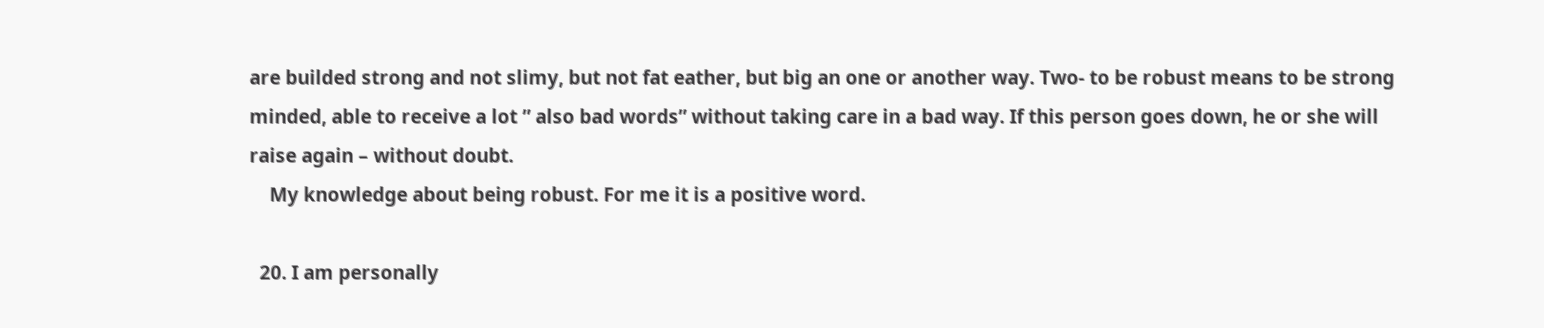are builded strong and not slimy, but not fat eather, but big an one or another way. Two- to be robust means to be strong minded, able to receive a lot ” also bad words” without taking care in a bad way. If this person goes down, he or she will raise again – without doubt.
    My knowledge about being robust. For me it is a positive word.

  20. I am personally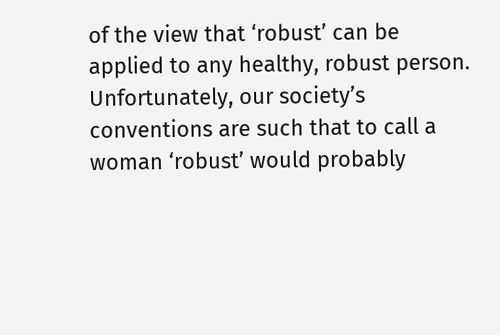of the view that ‘robust’ can be applied to any healthy, robust person. Unfortunately, our society’s conventions are such that to call a woman ‘robust’ would probably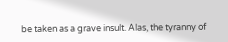be taken as a grave insult. Alas, the tyranny of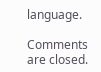language.

Comments are closed.